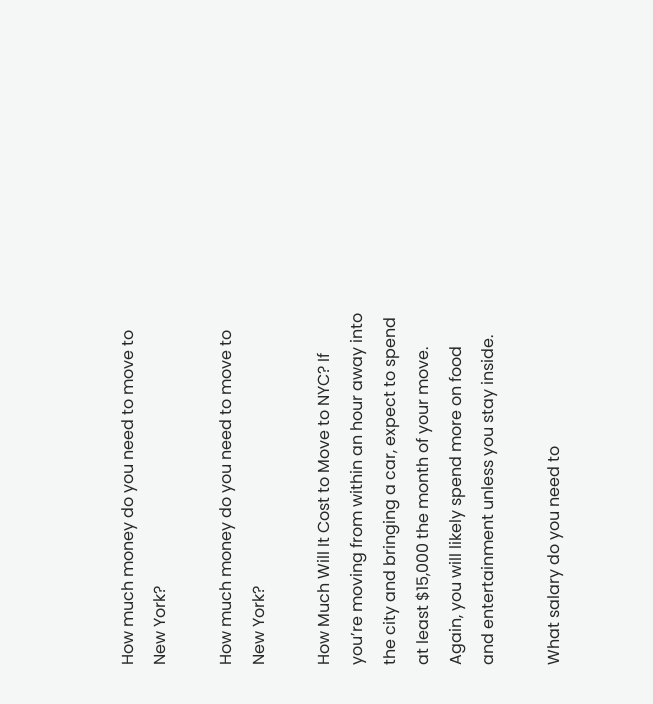How much money do you need to move to New York?

How much money do you need to move to New York?

How Much Will It Cost to Move to NYC? If you’re moving from within an hour away into the city and bringing a car, expect to spend at least $15,000 the month of your move. Again, you will likely spend more on food and entertainment unless you stay inside.

What salary do you need to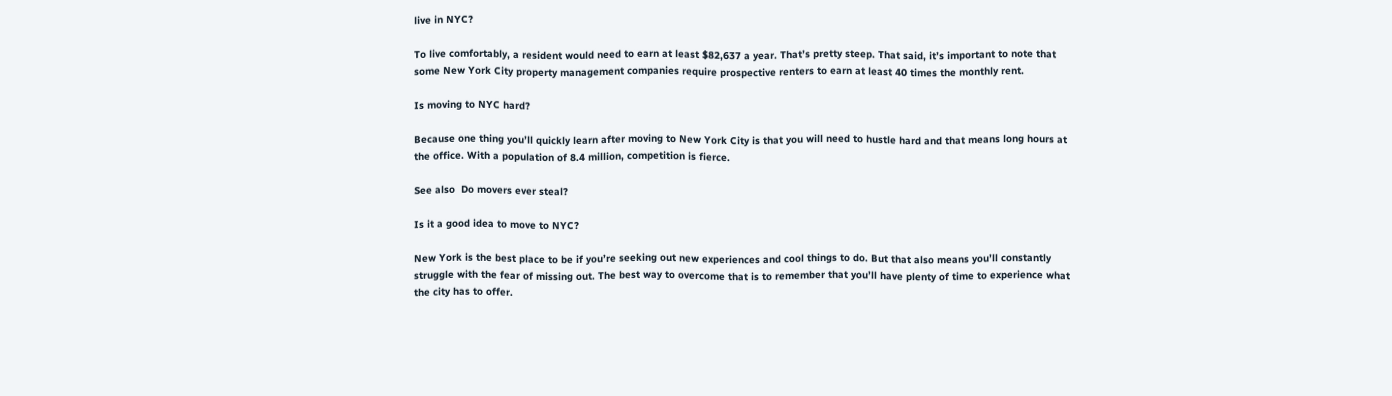live in NYC?

To live comfortably, a resident would need to earn at least $82,637 a year. That’s pretty steep. That said, it’s important to note that some New York City property management companies require prospective renters to earn at least 40 times the monthly rent.

Is moving to NYC hard?

Because one thing you’ll quickly learn after moving to New York City is that you will need to hustle hard and that means long hours at the office. With a population of 8.4 million, competition is fierce.

See also  Do movers ever steal?

Is it a good idea to move to NYC?

New York is the best place to be if you’re seeking out new experiences and cool things to do. But that also means you’ll constantly struggle with the fear of missing out. The best way to overcome that is to remember that you’ll have plenty of time to experience what the city has to offer.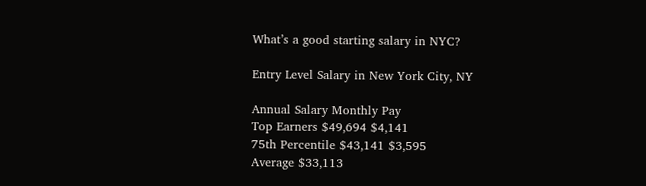What’s a good starting salary in NYC?

Entry Level Salary in New York City, NY

Annual Salary Monthly Pay
Top Earners $49,694 $4,141
75th Percentile $43,141 $3,595
Average $33,113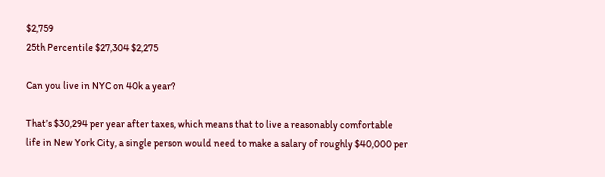$2,759
25th Percentile $27,304 $2,275

Can you live in NYC on 40k a year?

That’s $30,294 per year after taxes, which means that to live a reasonably comfortable life in New York City, a single person would need to make a salary of roughly $40,000 per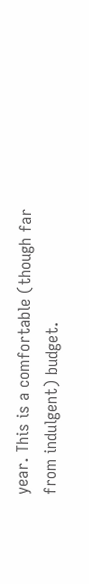year. This is a comfortable (though far from indulgent) budget.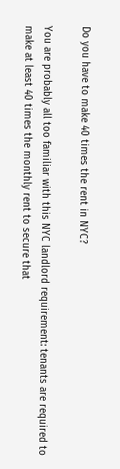Do you have to make 40 times the rent in NYC?

You are probably all too familiar with this NYC landlord requirement: tenants are required to make at least 40 times the monthly rent to secure that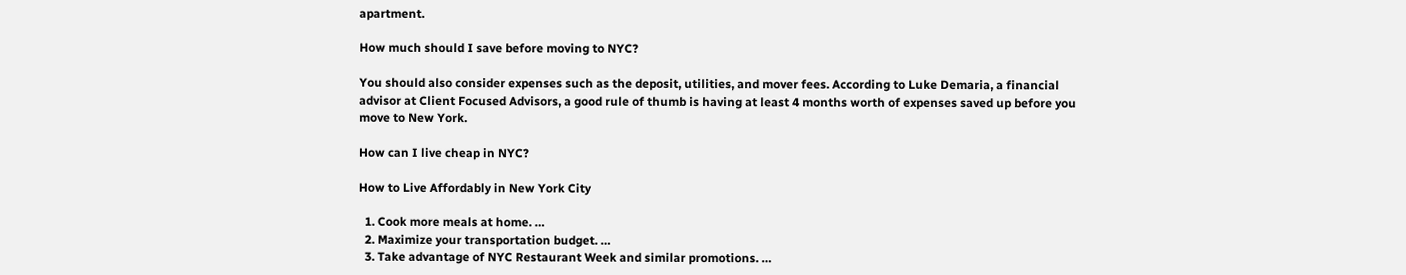apartment.

How much should I save before moving to NYC?

You should also consider expenses such as the deposit, utilities, and mover fees. According to Luke Demaria, a financial advisor at Client Focused Advisors, a good rule of thumb is having at least 4 months worth of expenses saved up before you move to New York.

How can I live cheap in NYC?

How to Live Affordably in New York City

  1. Cook more meals at home. …
  2. Maximize your transportation budget. …
  3. Take advantage of NYC Restaurant Week and similar promotions. …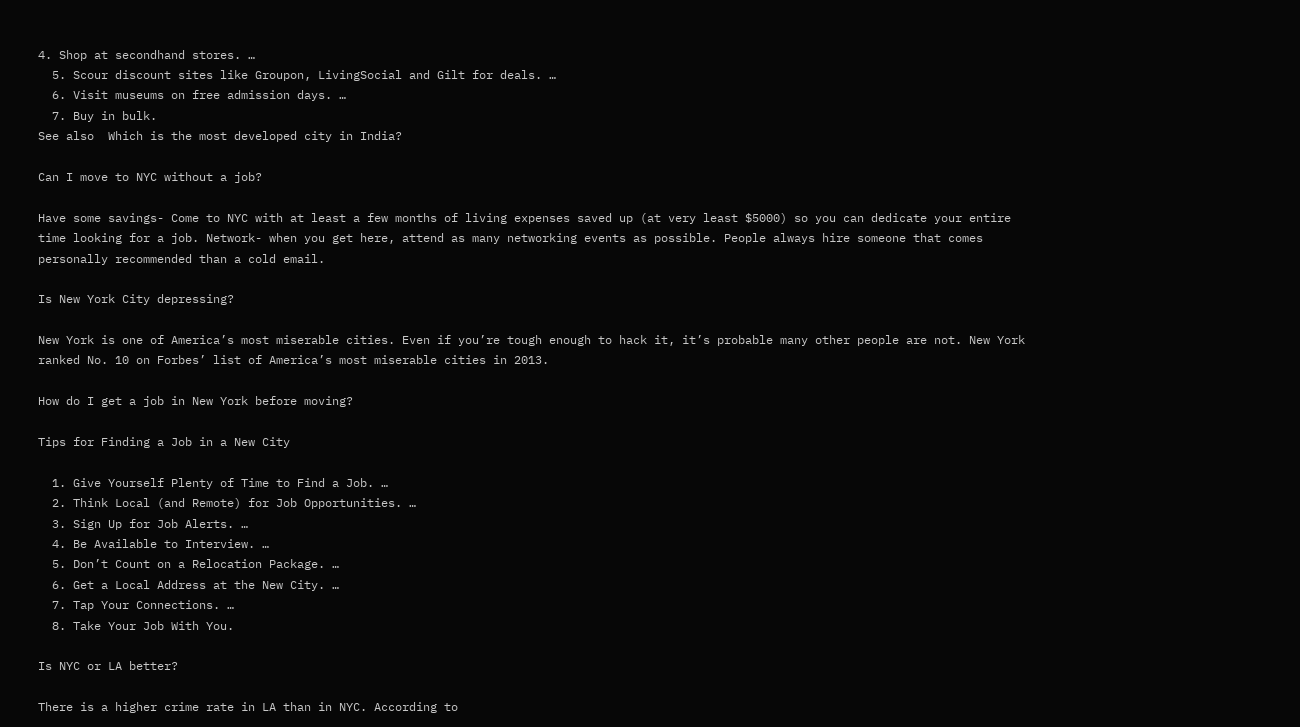4. Shop at secondhand stores. …
  5. Scour discount sites like Groupon, LivingSocial and Gilt for deals. …
  6. Visit museums on free admission days. …
  7. Buy in bulk.
See also  Which is the most developed city in India?

Can I move to NYC without a job?

Have some savings- Come to NYC with at least a few months of living expenses saved up (at very least $5000) so you can dedicate your entire time looking for a job. Network- when you get here, attend as many networking events as possible. People always hire someone that comes personally recommended than a cold email.

Is New York City depressing?

New York is one of America’s most miserable cities. Even if you’re tough enough to hack it, it’s probable many other people are not. New York ranked No. 10 on Forbes’ list of America’s most miserable cities in 2013.

How do I get a job in New York before moving?

Tips for Finding a Job in a New City

  1. Give Yourself Plenty of Time to Find a Job. …
  2. Think Local (and Remote) for Job Opportunities. …
  3. Sign Up for Job Alerts. …
  4. Be Available to Interview. …
  5. Don’t Count on a Relocation Package. …
  6. Get a Local Address at the New City. …
  7. Tap Your Connections. …
  8. Take Your Job With You.

Is NYC or LA better?

There is a higher crime rate in LA than in NYC. According to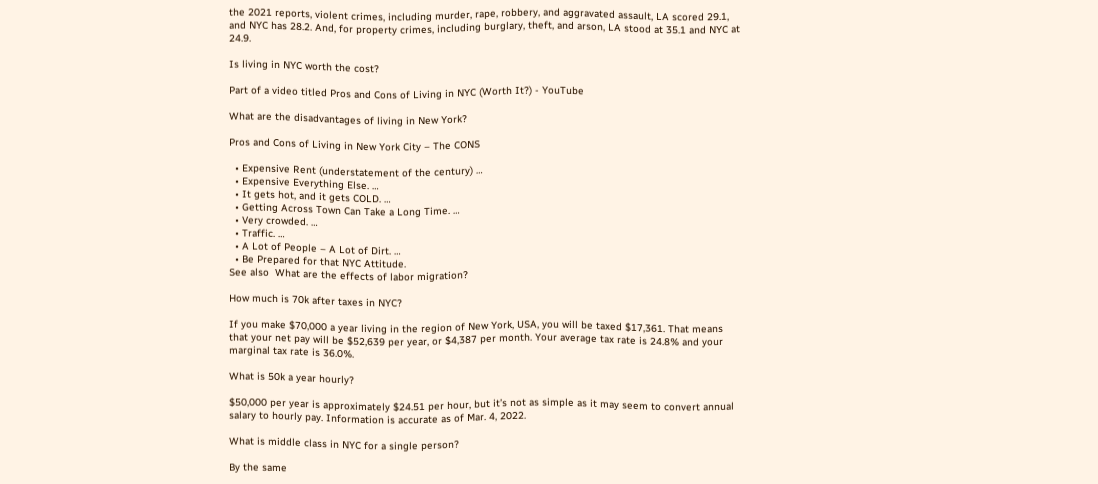the 2021 reports, violent crimes, including murder, rape, robbery, and aggravated assault, LA scored 29.1, and NYC has 28.2. And, for property crimes, including burglary, theft, and arson, LA stood at 35.1 and NYC at 24.9.

Is living in NYC worth the cost?

Part of a video titled Pros and Cons of Living in NYC (Worth It?) - YouTube

What are the disadvantages of living in New York?

Pros and Cons of Living in New York City – The CONS

  • Expensive Rent (understatement of the century) …
  • Expensive Everything Else. …
  • It gets hot, and it gets COLD. …
  • Getting Across Town Can Take a Long Time. …
  • Very crowded. …
  • Traffic. …
  • A Lot of People – A Lot of Dirt. …
  • Be Prepared for that NYC Attitude.
See also  What are the effects of labor migration?

How much is 70k after taxes in NYC?

If you make $70,000 a year living in the region of New York, USA, you will be taxed $17,361. That means that your net pay will be $52,639 per year, or $4,387 per month. Your average tax rate is 24.8% and your marginal tax rate is 36.0%.

What is 50k a year hourly?

$50,000 per year is approximately $24.51 per hour, but it’s not as simple as it may seem to convert annual salary to hourly pay. Information is accurate as of Mar. 4, 2022.

What is middle class in NYC for a single person?

By the same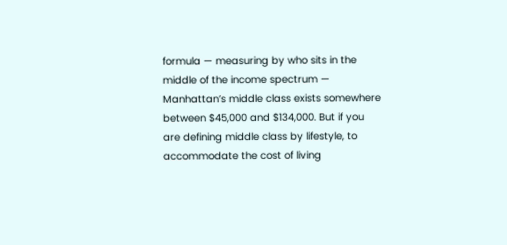formula — measuring by who sits in the middle of the income spectrum — Manhattan’s middle class exists somewhere between $45,000 and $134,000. But if you are defining middle class by lifestyle, to accommodate the cost of living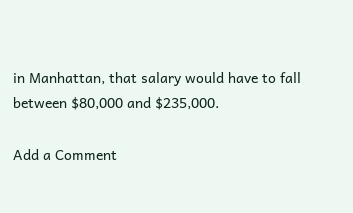in Manhattan, that salary would have to fall between $80,000 and $235,000.

Add a Comment